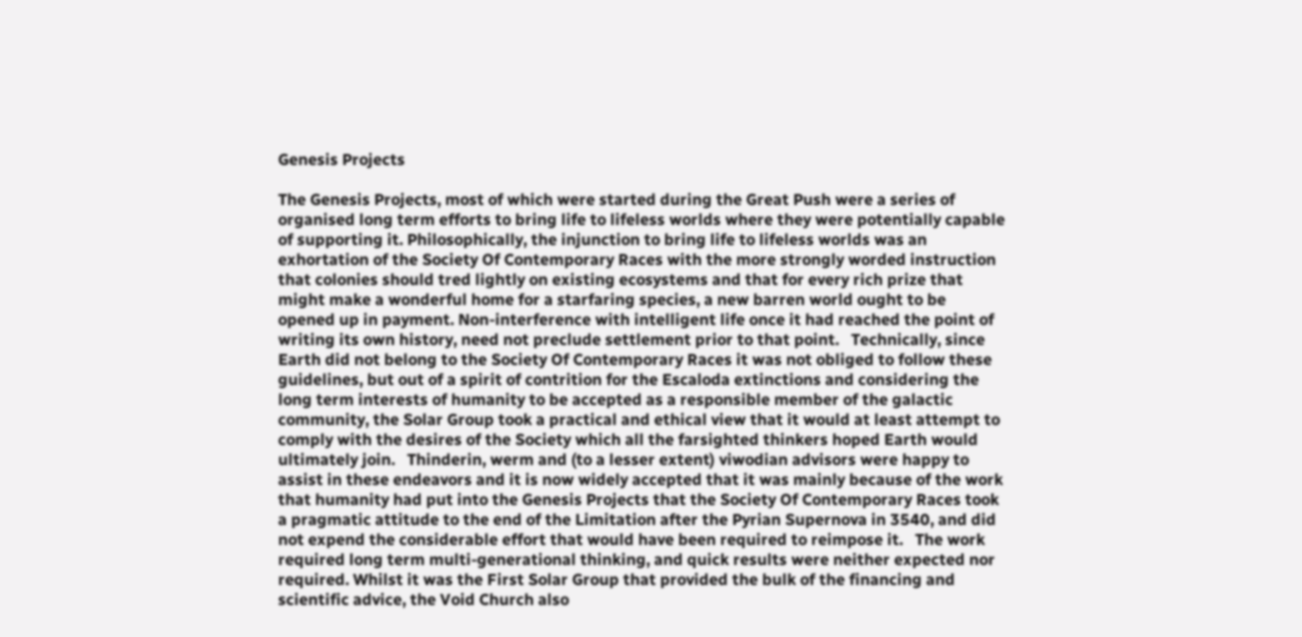Genesis Projects

The Genesis Projects, most of which were started during the Great Push were a series of organised long term efforts to bring life to lifeless worlds where they were potentially capable of supporting it. Philosophically, the injunction to bring life to lifeless worlds was an exhortation of the Society Of Contemporary Races with the more strongly worded instruction that colonies should tred lightly on existing ecosystems and that for every rich prize that might make a wonderful home for a starfaring species, a new barren world ought to be opened up in payment. Non-interference with intelligent life once it had reached the point of writing its own history, need not preclude settlement prior to that point.   Technically, since Earth did not belong to the Society Of Contemporary Races it was not obliged to follow these guidelines, but out of a spirit of contrition for the Escaloda extinctions and considering the long term interests of humanity to be accepted as a responsible member of the galactic community, the Solar Group took a practical and ethical view that it would at least attempt to comply with the desires of the Society which all the farsighted thinkers hoped Earth would ultimately join.   Thinderin, werm and (to a lesser extent) viwodian advisors were happy to assist in these endeavors and it is now widely accepted that it was mainly because of the work that humanity had put into the Genesis Projects that the Society Of Contemporary Races took a pragmatic attitude to the end of the Limitation after the Pyrian Supernova in 3540, and did not expend the considerable effort that would have been required to reimpose it.   The work required long term multi-generational thinking, and quick results were neither expected nor required. Whilst it was the First Solar Group that provided the bulk of the financing and scientific advice, the Void Church also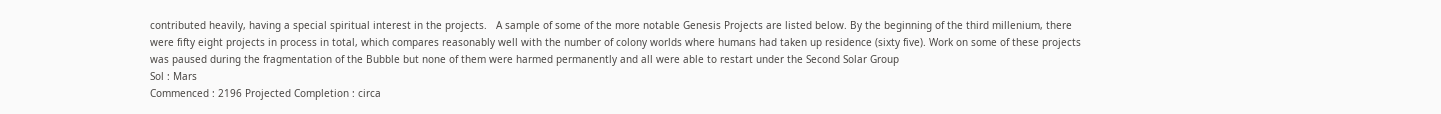contributed heavily, having a special spiritual interest in the projects.   A sample of some of the more notable Genesis Projects are listed below. By the beginning of the third millenium, there were fifty eight projects in process in total, which compares reasonably well with the number of colony worlds where humans had taken up residence (sixty five). Work on some of these projects was paused during the fragmentation of the Bubble but none of them were harmed permanently and all were able to restart under the Second Solar Group
Sol : Mars
Commenced : 2196 Projected Completion : circa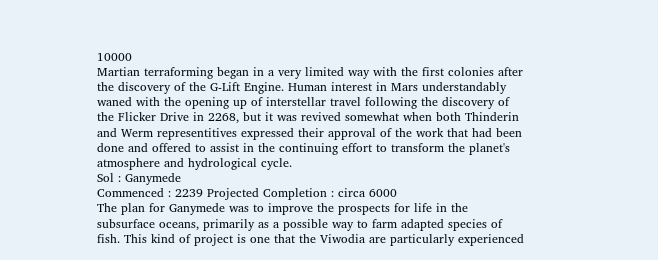10000
Martian terraforming began in a very limited way with the first colonies after the discovery of the G-Lift Engine. Human interest in Mars understandably waned with the opening up of interstellar travel following the discovery of the Flicker Drive in 2268, but it was revived somewhat when both Thinderin and Werm representitives expressed their approval of the work that had been done and offered to assist in the continuing effort to transform the planet's atmosphere and hydrological cycle.
Sol : Ganymede
Commenced : 2239 Projected Completion : circa 6000
The plan for Ganymede was to improve the prospects for life in the subsurface oceans, primarily as a possible way to farm adapted species of fish. This kind of project is one that the Viwodia are particularly experienced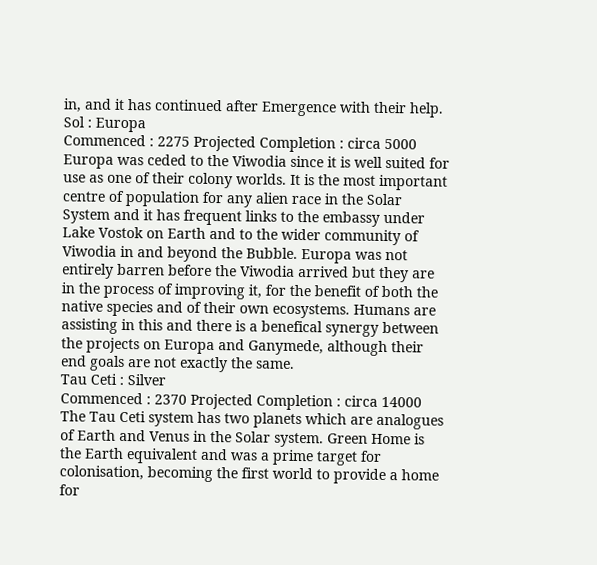in, and it has continued after Emergence with their help.
Sol : Europa
Commenced : 2275 Projected Completion : circa 5000
Europa was ceded to the Viwodia since it is well suited for use as one of their colony worlds. It is the most important centre of population for any alien race in the Solar System and it has frequent links to the embassy under Lake Vostok on Earth and to the wider community of Viwodia in and beyond the Bubble. Europa was not entirely barren before the Viwodia arrived but they are in the process of improving it, for the benefit of both the native species and of their own ecosystems. Humans are assisting in this and there is a benefical synergy between the projects on Europa and Ganymede, although their end goals are not exactly the same.
Tau Ceti : Silver
Commenced : 2370 Projected Completion : circa 14000
The Tau Ceti system has two planets which are analogues of Earth and Venus in the Solar system. Green Home is the Earth equivalent and was a prime target for colonisation, becoming the first world to provide a home for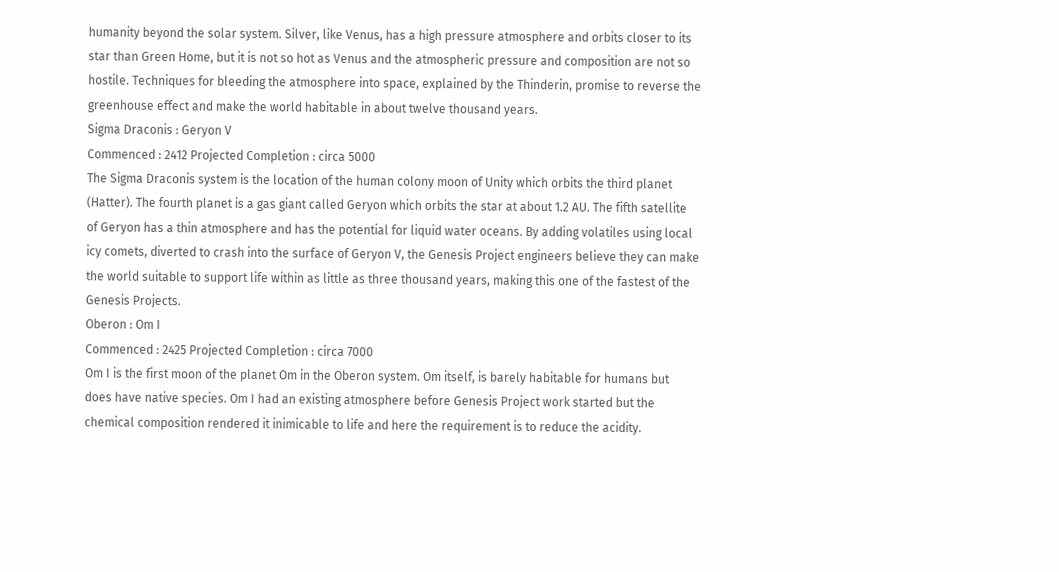humanity beyond the solar system. Silver, like Venus, has a high pressure atmosphere and orbits closer to its star than Green Home, but it is not so hot as Venus and the atmospheric pressure and composition are not so hostile. Techniques for bleeding the atmosphere into space, explained by the Thinderin, promise to reverse the greenhouse effect and make the world habitable in about twelve thousand years.
Sigma Draconis : Geryon V
Commenced : 2412 Projected Completion : circa 5000
The Sigma Draconis system is the location of the human colony moon of Unity which orbits the third planet (Hatter). The fourth planet is a gas giant called Geryon which orbits the star at about 1.2 AU. The fifth satellite of Geryon has a thin atmosphere and has the potential for liquid water oceans. By adding volatiles using local icy comets, diverted to crash into the surface of Geryon V, the Genesis Project engineers believe they can make the world suitable to support life within as little as three thousand years, making this one of the fastest of the Genesis Projects.
Oberon : Om I
Commenced : 2425 Projected Completion : circa 7000
Om I is the first moon of the planet Om in the Oberon system. Om itself, is barely habitable for humans but does have native species. Om I had an existing atmosphere before Genesis Project work started but the chemical composition rendered it inimicable to life and here the requirement is to reduce the acidity.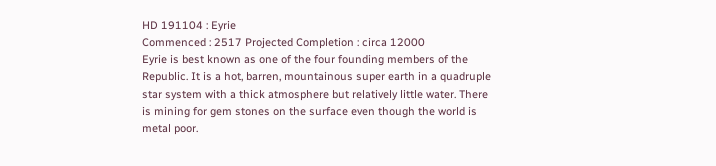HD 191104 : Eyrie
Commenced : 2517 Projected Completion : circa 12000
Eyrie is best known as one of the four founding members of the Republic. It is a hot, barren, mountainous super earth in a quadruple star system with a thick atmosphere but relatively little water. There is mining for gem stones on the surface even though the world is metal poor.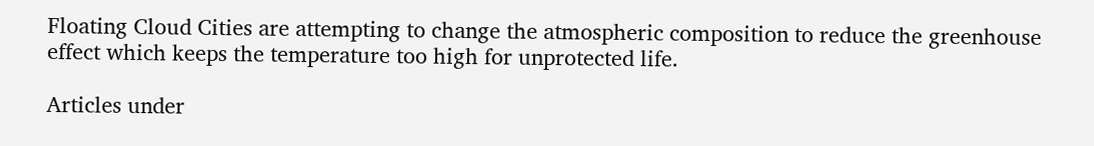Floating Cloud Cities are attempting to change the atmospheric composition to reduce the greenhouse effect which keeps the temperature too high for unprotected life.

Articles under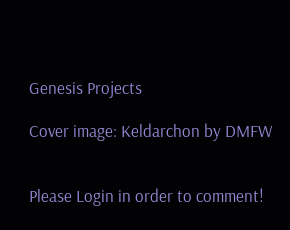Genesis Projects

Cover image: Keldarchon by DMFW


Please Login in order to comment!